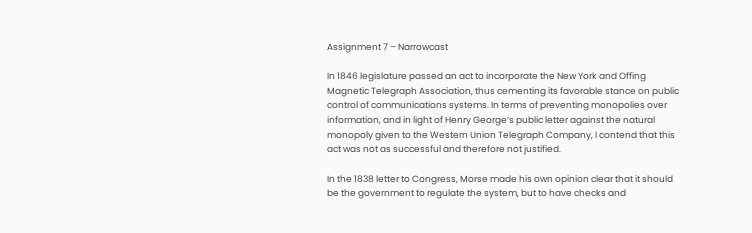Assignment 7 – Narrowcast

In 1846 legislature passed an act to incorporate the New York and Offing Magnetic Telegraph Association, thus cementing its favorable stance on public control of communications systems. In terms of preventing monopolies over information, and in light of Henry George’s public letter against the natural monopoly given to the Western Union Telegraph Company, I contend that this act was not as successful and therefore not justified.

In the 1838 letter to Congress, Morse made his own opinion clear that it should be the government to regulate the system, but to have checks and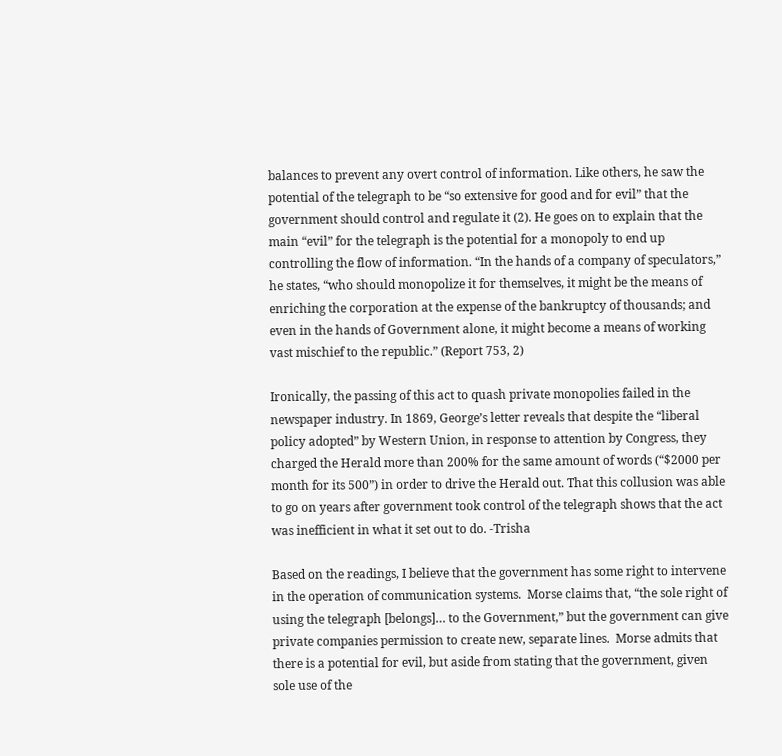balances to prevent any overt control of information. Like others, he saw the potential of the telegraph to be “so extensive for good and for evil” that the government should control and regulate it (2). He goes on to explain that the main “evil” for the telegraph is the potential for a monopoly to end up controlling the flow of information. “In the hands of a company of speculators,” he states, “who should monopolize it for themselves, it might be the means of enriching the corporation at the expense of the bankruptcy of thousands; and even in the hands of Government alone, it might become a means of working vast mischief to the republic.” (Report 753, 2)

Ironically, the passing of this act to quash private monopolies failed in the newspaper industry. In 1869, George’s letter reveals that despite the “liberal policy adopted” by Western Union, in response to attention by Congress, they charged the Herald more than 200% for the same amount of words (“$2000 per month for its 500”) in order to drive the Herald out. That this collusion was able to go on years after government took control of the telegraph shows that the act was inefficient in what it set out to do. -Trisha

Based on the readings, I believe that the government has some right to intervene in the operation of communication systems.  Morse claims that, “the sole right of using the telegraph [belongs]… to the Government,” but the government can give private companies permission to create new, separate lines.  Morse admits that there is a potential for evil, but aside from stating that the government, given sole use of the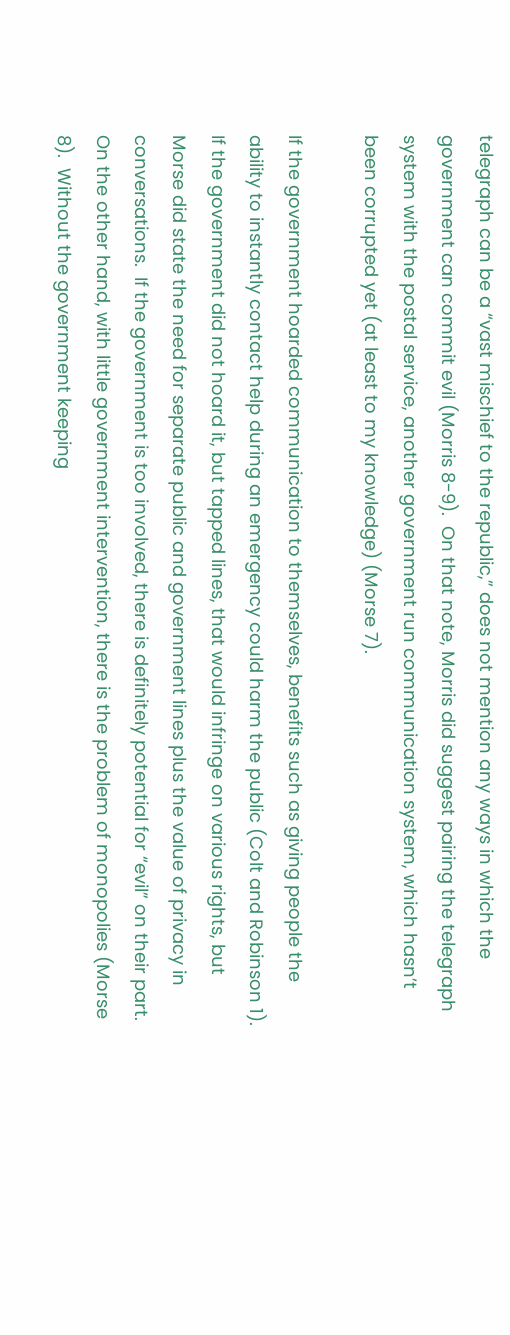telegraph can be a “vast mischief to the republic,” does not mention any ways in which the government can commit evil (Morris 8-9).  On that note, Morris did suggest pairing the telegraph system with the postal service, another government run communication system, which hasn’t been corrupted yet (at least to my knowledge) (Morse 7).

If the government hoarded communication to themselves, benefits such as giving people the ability to instantly contact help during an emergency could harm the public (Colt and Robinson 1).  If the government did not hoard it, but tapped lines, that would infringe on various rights, but Morse did state the need for separate public and government lines plus the value of privacy in conversations.  If the government is too involved, there is definitely potential for “evil” on their part.  On the other hand, with little government intervention, there is the problem of monopolies (Morse 8).  Without the government keeping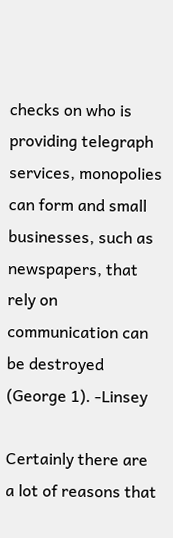checks on who is providing telegraph services, monopolies can form and small businesses, such as newspapers, that rely on communication can be destroyed (George 1). -Linsey

Certainly there are a lot of reasons that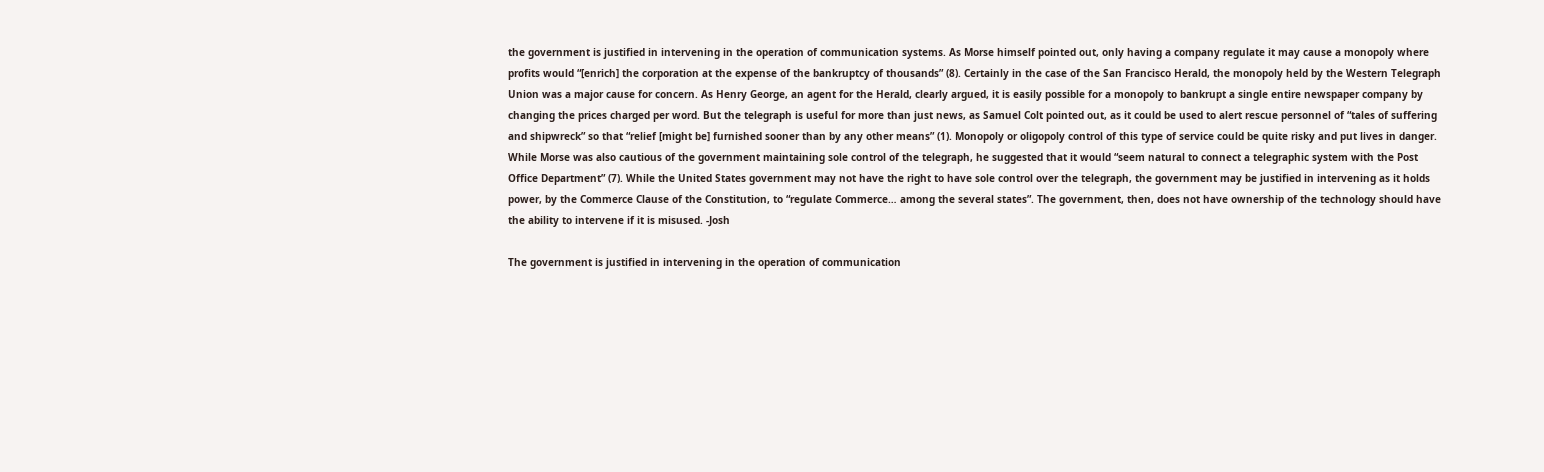the government is justified in intervening in the operation of communication systems. As Morse himself pointed out, only having a company regulate it may cause a monopoly where profits would “[enrich] the corporation at the expense of the bankruptcy of thousands” (8). Certainly in the case of the San Francisco Herald, the monopoly held by the Western Telegraph Union was a major cause for concern. As Henry George, an agent for the Herald, clearly argued, it is easily possible for a monopoly to bankrupt a single entire newspaper company by changing the prices charged per word. But the telegraph is useful for more than just news, as Samuel Colt pointed out, as it could be used to alert rescue personnel of “tales of suffering and shipwreck” so that “relief [might be] furnished sooner than by any other means” (1). Monopoly or oligopoly control of this type of service could be quite risky and put lives in danger. While Morse was also cautious of the government maintaining sole control of the telegraph, he suggested that it would “seem natural to connect a telegraphic system with the Post Office Department” (7). While the United States government may not have the right to have sole control over the telegraph, the government may be justified in intervening as it holds power, by the Commerce Clause of the Constitution, to “regulate Commerce… among the several states”. The government, then, does not have ownership of the technology should have the ability to intervene if it is misused. -Josh

The government is justified in intervening in the operation of communication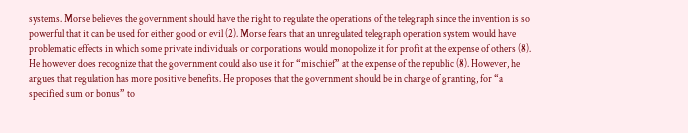systems. Morse believes the government should have the right to regulate the operations of the telegraph since the invention is so powerful that it can be used for either good or evil (2). Morse fears that an unregulated telegraph operation system would have problematic effects in which some private individuals or corporations would monopolize it for profit at the expense of others (8). He however does recognize that the government could also use it for “mischief” at the expense of the republic (8). However, he argues that regulation has more positive benefits. He proposes that the government should be in charge of granting, for “a specified sum or bonus” to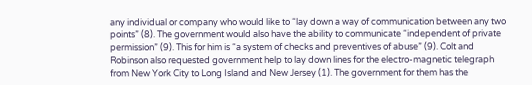any individual or company who would like to “lay down a way of communication between any two points” (8). The government would also have the ability to communicate “independent of private permission” (9). This for him is “a system of checks and preventives of abuse” (9). Colt and Robinson also requested government help to lay down lines for the electro-magnetic telegraph from New York City to Long Island and New Jersey (1). The government for them has the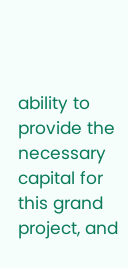ability to provide the necessary capital for this grand project, and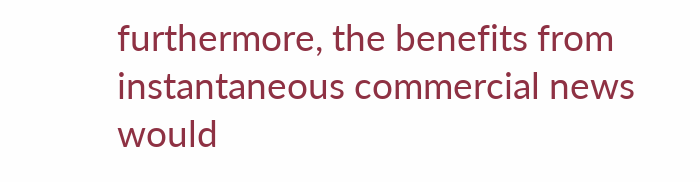furthermore, the benefits from instantaneous commercial news would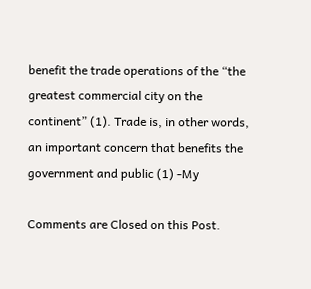benefit the trade operations of the “the greatest commercial city on the continent” (1). Trade is, in other words, an important concern that benefits the government and public (1) -My

Comments are Closed on this Post.